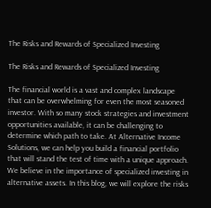The Risks and Rewards of Specialized Investing

The Risks and Rewards of Specialized Investing

The financial world is a vast and complex landscape that can be overwhelming for even the most seasoned investor. With so many stock strategies and investment opportunities available, it can be challenging to determine which path to take. At Alternative Income Solutions, we can help you build a financial portfolio that will stand the test of time with a unique approach. We believe in the importance of specialized investing in alternative assets. In this blog, we will explore the risks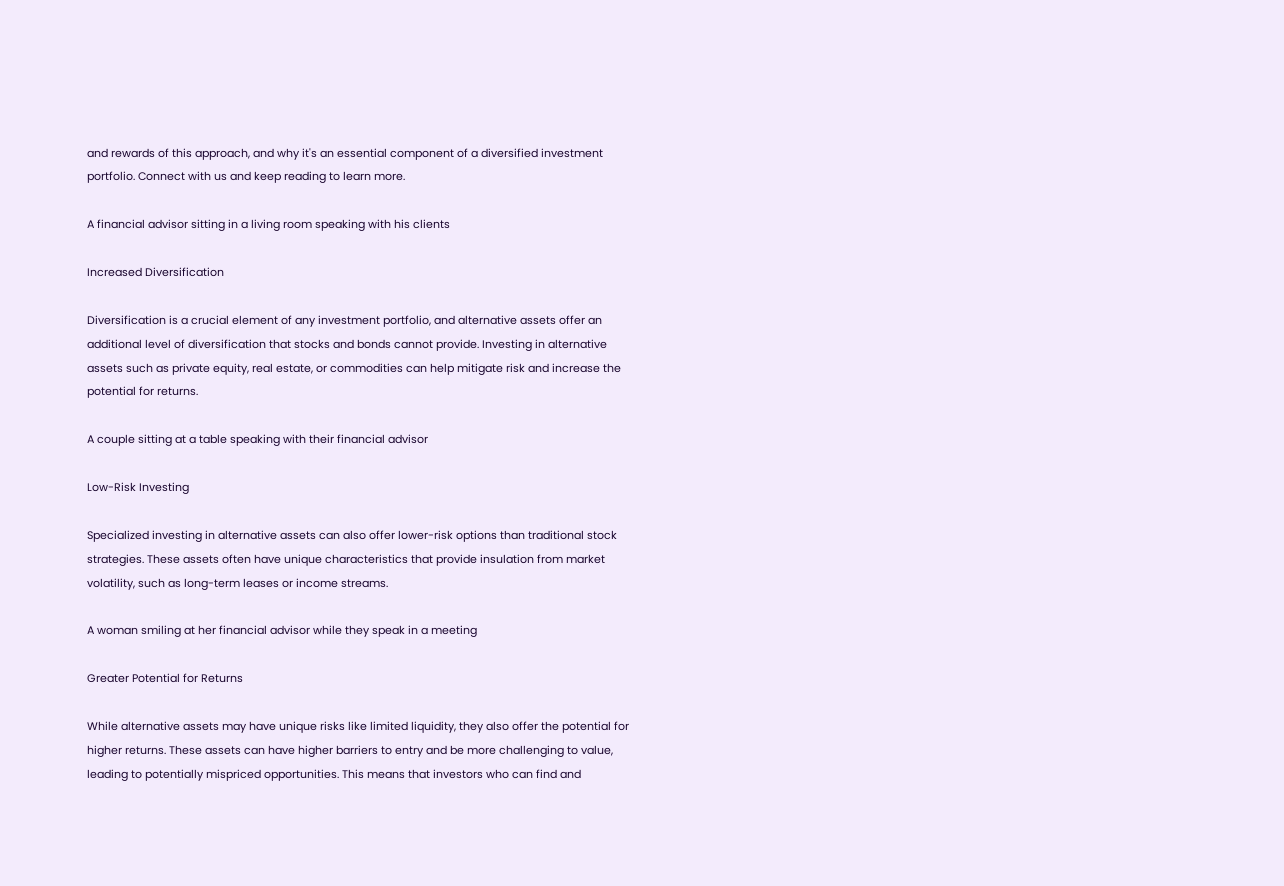and rewards of this approach, and why it's an essential component of a diversified investment portfolio. Connect with us and keep reading to learn more.

A financial advisor sitting in a living room speaking with his clients

Increased Diversification

Diversification is a crucial element of any investment portfolio, and alternative assets offer an additional level of diversification that stocks and bonds cannot provide. Investing in alternative assets such as private equity, real estate, or commodities can help mitigate risk and increase the potential for returns.

A couple sitting at a table speaking with their financial advisor

Low-Risk Investing

Specialized investing in alternative assets can also offer lower-risk options than traditional stock strategies. These assets often have unique characteristics that provide insulation from market volatility, such as long-term leases or income streams.

A woman smiling at her financial advisor while they speak in a meeting

Greater Potential for Returns

While alternative assets may have unique risks like limited liquidity, they also offer the potential for higher returns. These assets can have higher barriers to entry and be more challenging to value, leading to potentially mispriced opportunities. This means that investors who can find and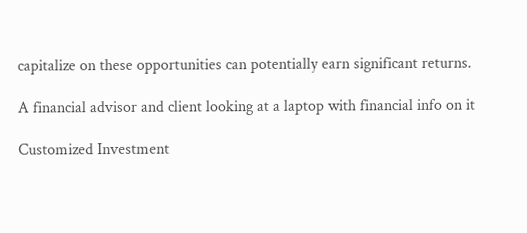capitalize on these opportunities can potentially earn significant returns.

A financial advisor and client looking at a laptop with financial info on it

Customized Investment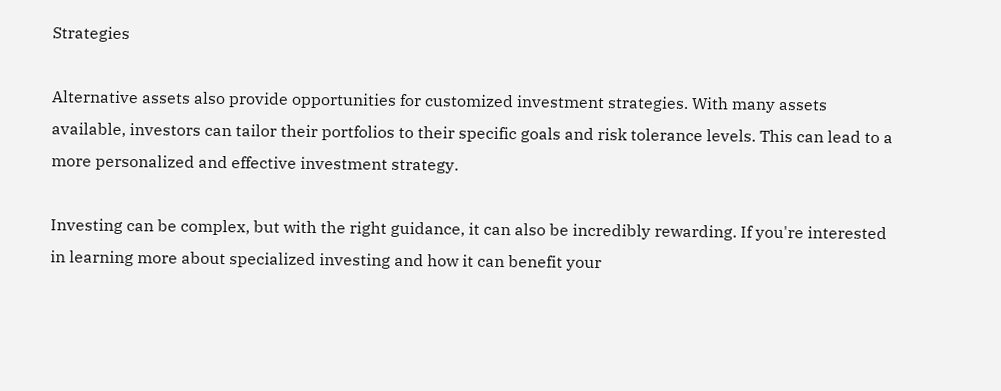Strategies

Alternative assets also provide opportunities for customized investment strategies. With many assets available, investors can tailor their portfolios to their specific goals and risk tolerance levels. This can lead to a more personalized and effective investment strategy.

Investing can be complex, but with the right guidance, it can also be incredibly rewarding. If you're interested in learning more about specialized investing and how it can benefit your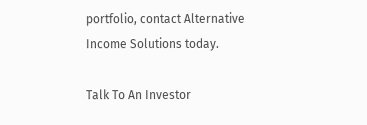portfolio, contact Alternative Income Solutions today.

Talk To An Investor